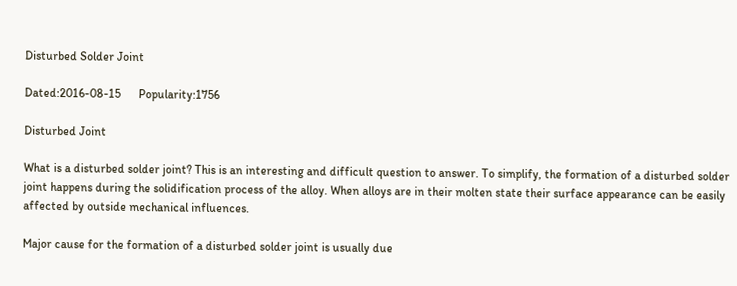Disturbed Solder Joint

Dated:2016-08-15      Popularity:1756

Disturbed Joint

What is a disturbed solder joint? This is an interesting and difficult question to answer. To simplify, the formation of a disturbed solder joint happens during the solidification process of the alloy. When alloys are in their molten state their surface appearance can be easily affected by outside mechanical influences.

Major cause for the formation of a disturbed solder joint is usually due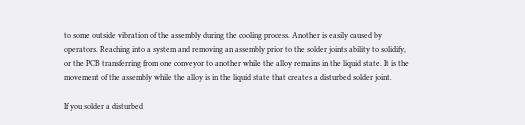to some outside vibration of the assembly during the cooling process. Another is easily caused by operators. Reaching into a system and removing an assembly prior to the solder joints ability to solidify, or the PCB transferring from one conveyor to another while the alloy remains in the liquid state. It is the movement of the assembly while the alloy is in the liquid state that creates a disturbed solder joint.

If you solder a disturbed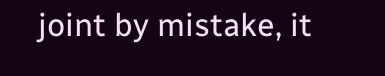joint by mistake, it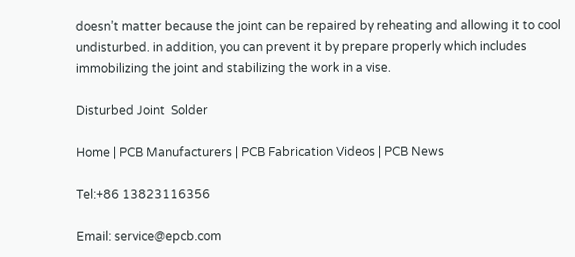doesn’t matter because the joint can be repaired by reheating and allowing it to cool undisturbed. in addition, you can prevent it by prepare properly which includes immobilizing the joint and stabilizing the work in a vise.

Disturbed Joint  Solder

Home | PCB Manufacturers | PCB Fabrication Videos | PCB News

Tel:+86 13823116356

Email: service@epcb.com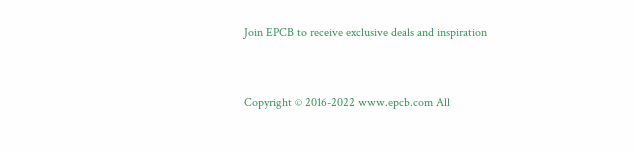Join EPCB to receive exclusive deals and inspiration



Copyright © 2016-2022 www.epcb.com All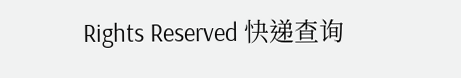Rights Reserved 快递查询